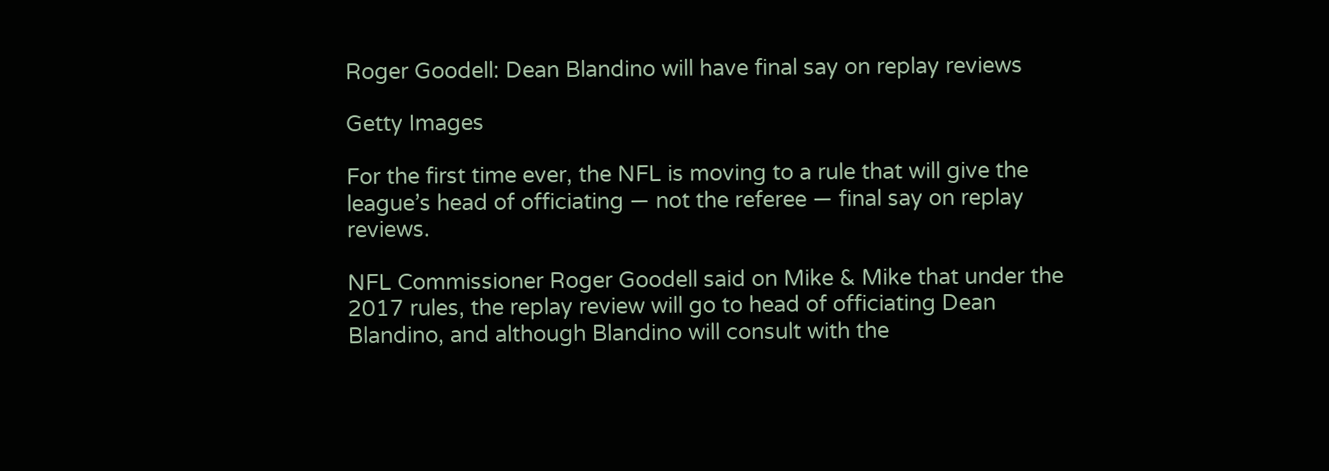Roger Goodell: Dean Blandino will have final say on replay reviews

Getty Images

For the first time ever, the NFL is moving to a rule that will give the league’s head of officiating — not the referee — final say on replay reviews.

NFL Commissioner Roger Goodell said on Mike & Mike that under the 2017 rules, the replay review will go to head of officiating Dean Blandino, and although Blandino will consult with the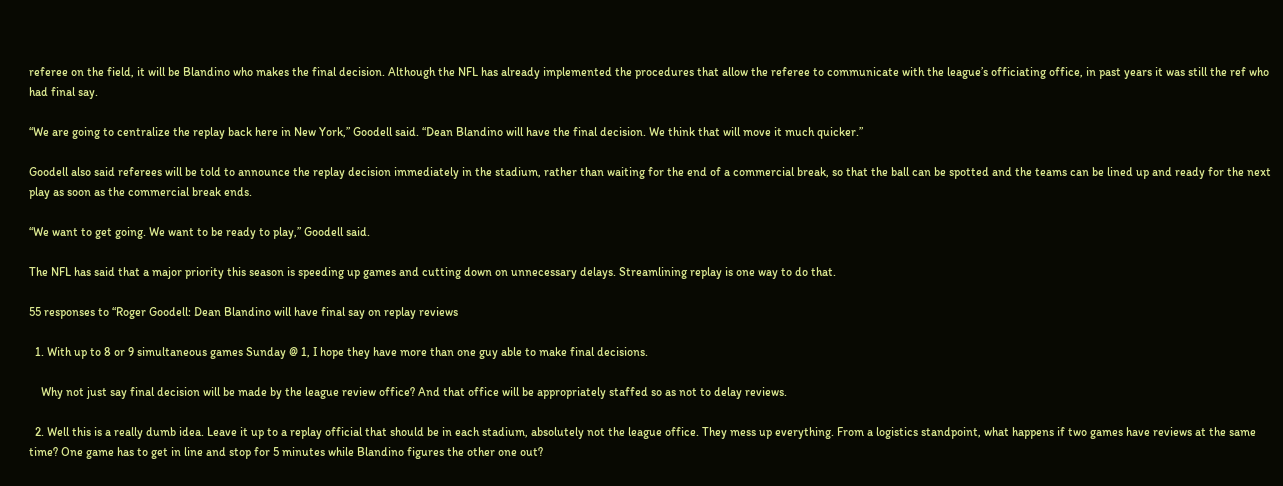referee on the field, it will be Blandino who makes the final decision. Although the NFL has already implemented the procedures that allow the referee to communicate with the league’s officiating office, in past years it was still the ref who had final say.

“We are going to centralize the replay back here in New York,” Goodell said. “Dean Blandino will have the final decision. We think that will move it much quicker.”

Goodell also said referees will be told to announce the replay decision immediately in the stadium, rather than waiting for the end of a commercial break, so that the ball can be spotted and the teams can be lined up and ready for the next play as soon as the commercial break ends.

“We want to get going. We want to be ready to play,” Goodell said.

The NFL has said that a major priority this season is speeding up games and cutting down on unnecessary delays. Streamlining replay is one way to do that.

55 responses to “Roger Goodell: Dean Blandino will have final say on replay reviews

  1. With up to 8 or 9 simultaneous games Sunday @ 1, I hope they have more than one guy able to make final decisions.

    Why not just say final decision will be made by the league review office? And that office will be appropriately staffed so as not to delay reviews.

  2. Well this is a really dumb idea. Leave it up to a replay official that should be in each stadium, absolutely not the league office. They mess up everything. From a logistics standpoint, what happens if two games have reviews at the same time? One game has to get in line and stop for 5 minutes while Blandino figures the other one out?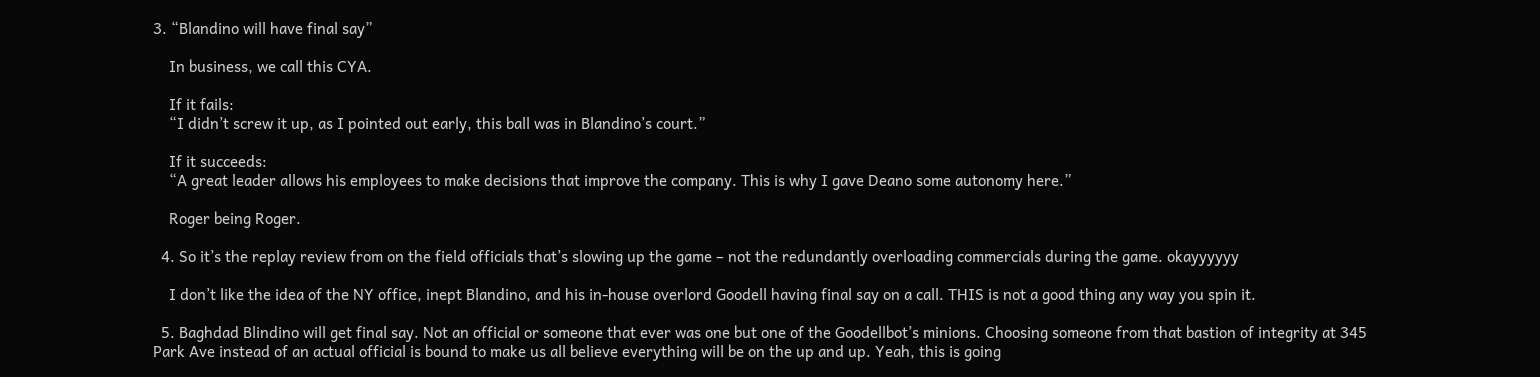3. “Blandino will have final say”

    In business, we call this CYA.

    If it fails:
    “I didn’t screw it up, as I pointed out early, this ball was in Blandino’s court.”

    If it succeeds:
    “A great leader allows his employees to make decisions that improve the company. This is why I gave Deano some autonomy here.”

    Roger being Roger.

  4. So it’s the replay review from on the field officials that’s slowing up the game – not the redundantly overloading commercials during the game. okayyyyyy

    I don’t like the idea of the NY office, inept Blandino, and his in-house overlord Goodell having final say on a call. THIS is not a good thing any way you spin it.

  5. Baghdad Blindino will get final say. Not an official or someone that ever was one but one of the Goodellbot’s minions. Choosing someone from that bastion of integrity at 345 Park Ave instead of an actual official is bound to make us all believe everything will be on the up and up. Yeah, this is going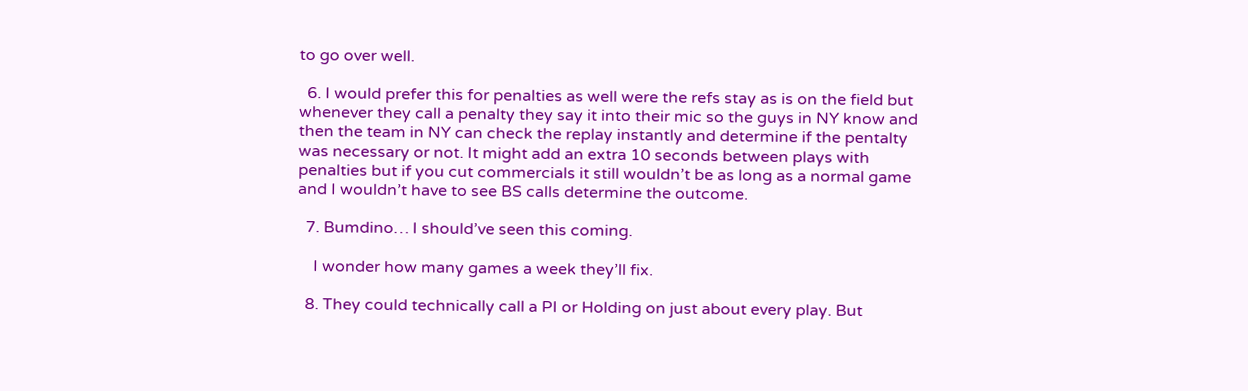to go over well.

  6. I would prefer this for penalties as well were the refs stay as is on the field but whenever they call a penalty they say it into their mic so the guys in NY know and then the team in NY can check the replay instantly and determine if the pentalty was necessary or not. It might add an extra 10 seconds between plays with penalties but if you cut commercials it still wouldn’t be as long as a normal game and I wouldn’t have to see BS calls determine the outcome.

  7. Bumdino… I should’ve seen this coming.

    I wonder how many games a week they’ll fix.

  8. They could technically call a PI or Holding on just about every play. But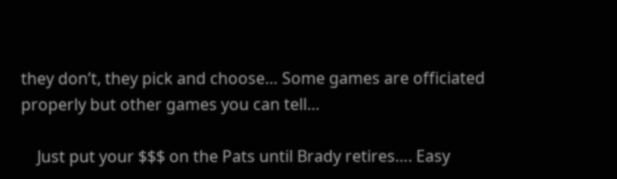they don’t, they pick and choose… Some games are officiated properly but other games you can tell…

    Just put your $$$ on the Pats until Brady retires…. Easy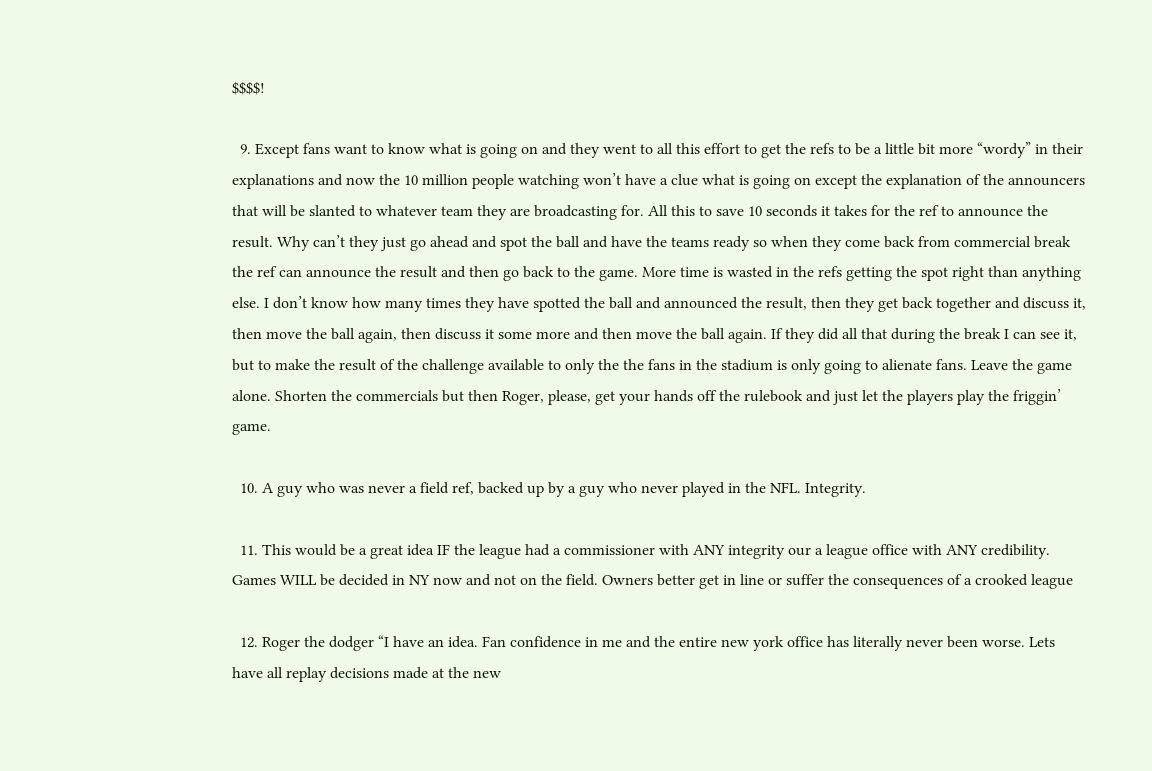$$$$!

  9. Except fans want to know what is going on and they went to all this effort to get the refs to be a little bit more “wordy” in their explanations and now the 10 million people watching won’t have a clue what is going on except the explanation of the announcers that will be slanted to whatever team they are broadcasting for. All this to save 10 seconds it takes for the ref to announce the result. Why can’t they just go ahead and spot the ball and have the teams ready so when they come back from commercial break the ref can announce the result and then go back to the game. More time is wasted in the refs getting the spot right than anything else. I don’t know how many times they have spotted the ball and announced the result, then they get back together and discuss it, then move the ball again, then discuss it some more and then move the ball again. If they did all that during the break I can see it, but to make the result of the challenge available to only the the fans in the stadium is only going to alienate fans. Leave the game alone. Shorten the commercials but then Roger, please, get your hands off the rulebook and just let the players play the friggin’ game.

  10. A guy who was never a field ref, backed up by a guy who never played in the NFL. Integrity.

  11. This would be a great idea IF the league had a commissioner with ANY integrity our a league office with ANY credibility. Games WILL be decided in NY now and not on the field. Owners better get in line or suffer the consequences of a crooked league

  12. Roger the dodger “I have an idea. Fan confidence in me and the entire new york office has literally never been worse. Lets have all replay decisions made at the new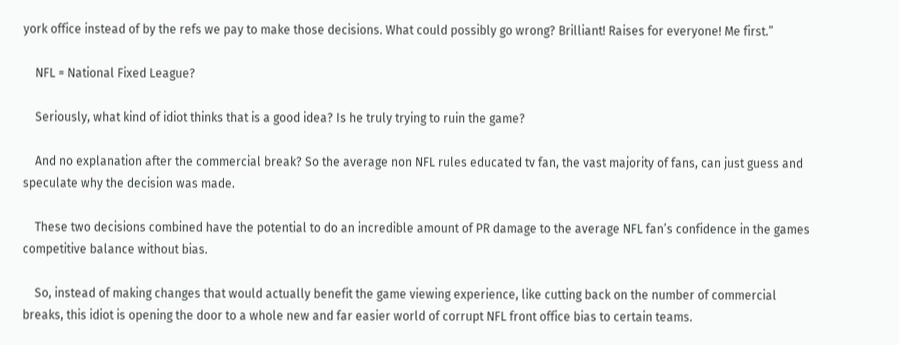york office instead of by the refs we pay to make those decisions. What could possibly go wrong? Brilliant! Raises for everyone! Me first.”

    NFL = National Fixed League?

    Seriously, what kind of idiot thinks that is a good idea? Is he truly trying to ruin the game?

    And no explanation after the commercial break? So the average non NFL rules educated tv fan, the vast majority of fans, can just guess and speculate why the decision was made.

    These two decisions combined have the potential to do an incredible amount of PR damage to the average NFL fan’s confidence in the games competitive balance without bias.

    So, instead of making changes that would actually benefit the game viewing experience, like cutting back on the number of commercial breaks, this idiot is opening the door to a whole new and far easier world of corrupt NFL front office bias to certain teams.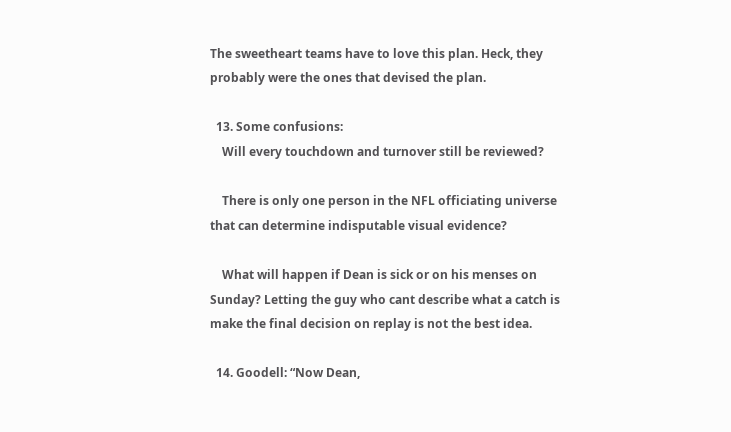The sweetheart teams have to love this plan. Heck, they probably were the ones that devised the plan.

  13. Some confusions:
    Will every touchdown and turnover still be reviewed?

    There is only one person in the NFL officiating universe that can determine indisputable visual evidence?

    What will happen if Dean is sick or on his menses on Sunday? Letting the guy who cant describe what a catch is make the final decision on replay is not the best idea.

  14. Goodell: “Now Dean,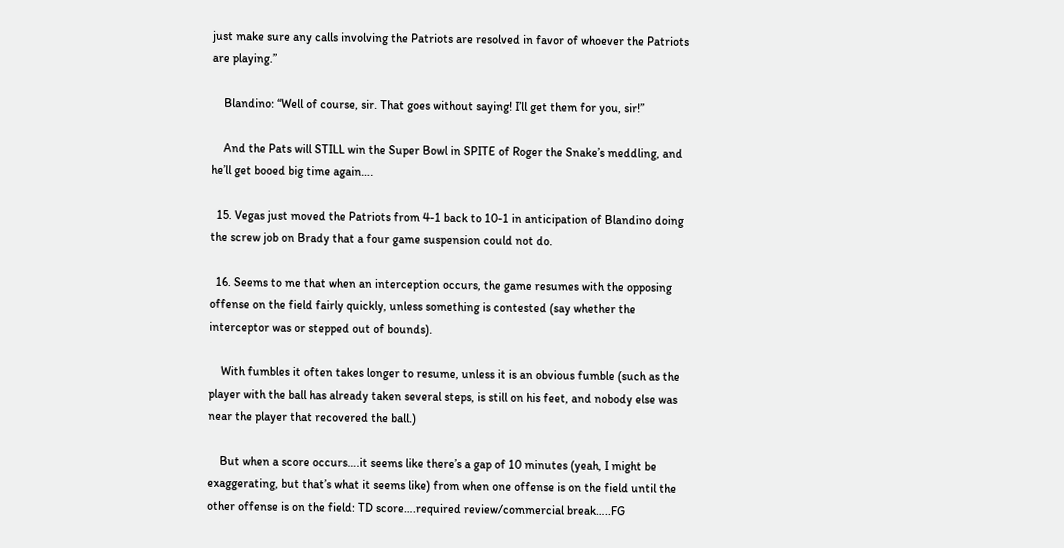just make sure any calls involving the Patriots are resolved in favor of whoever the Patriots are playing.”

    Blandino: “Well of course, sir. That goes without saying! I’ll get them for you, sir!”

    And the Pats will STILL win the Super Bowl in SPITE of Roger the Snake’s meddling, and he’ll get booed big time again….

  15. Vegas just moved the Patriots from 4-1 back to 10-1 in anticipation of Blandino doing the screw job on Brady that a four game suspension could not do.

  16. Seems to me that when an interception occurs, the game resumes with the opposing offense on the field fairly quickly, unless something is contested (say whether the interceptor was or stepped out of bounds).

    With fumbles it often takes longer to resume, unless it is an obvious fumble (such as the player with the ball has already taken several steps, is still on his feet, and nobody else was near the player that recovered the ball.)

    But when a score occurs….it seems like there’s a gap of 10 minutes (yeah, I might be exaggerating, but that’s what it seems like) from when one offense is on the field until the other offense is on the field: TD score….required review/commercial break…..FG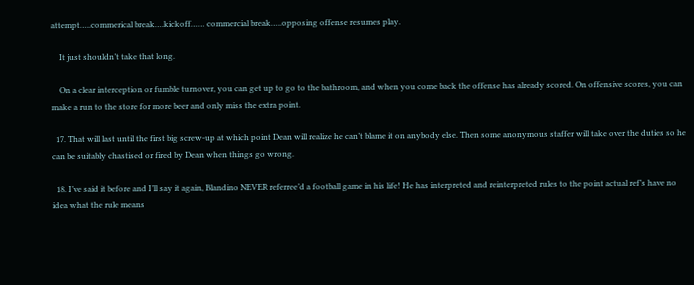attempt…..commerical break….kickoff…… commercial break…..opposing offense resumes play.

    It just shouldn’t take that long.

    On a clear interception or fumble turnover, you can get up to go to the bathroom, and when you come back the offense has already scored. On offensive scores, you can make a run to the store for more beer and only miss the extra point.

  17. That will last until the first big screw-up at which point Dean will realize he can’t blame it on anybody else. Then some anonymous staffer will take over the duties so he can be suitably chastised or fired by Dean when things go wrong.

  18. I’ve said it before and I’ll say it again, Blandino NEVER referree’d a football game in his life! He has interpreted and reinterpreted rules to the point actual ref’s have no idea what the rule means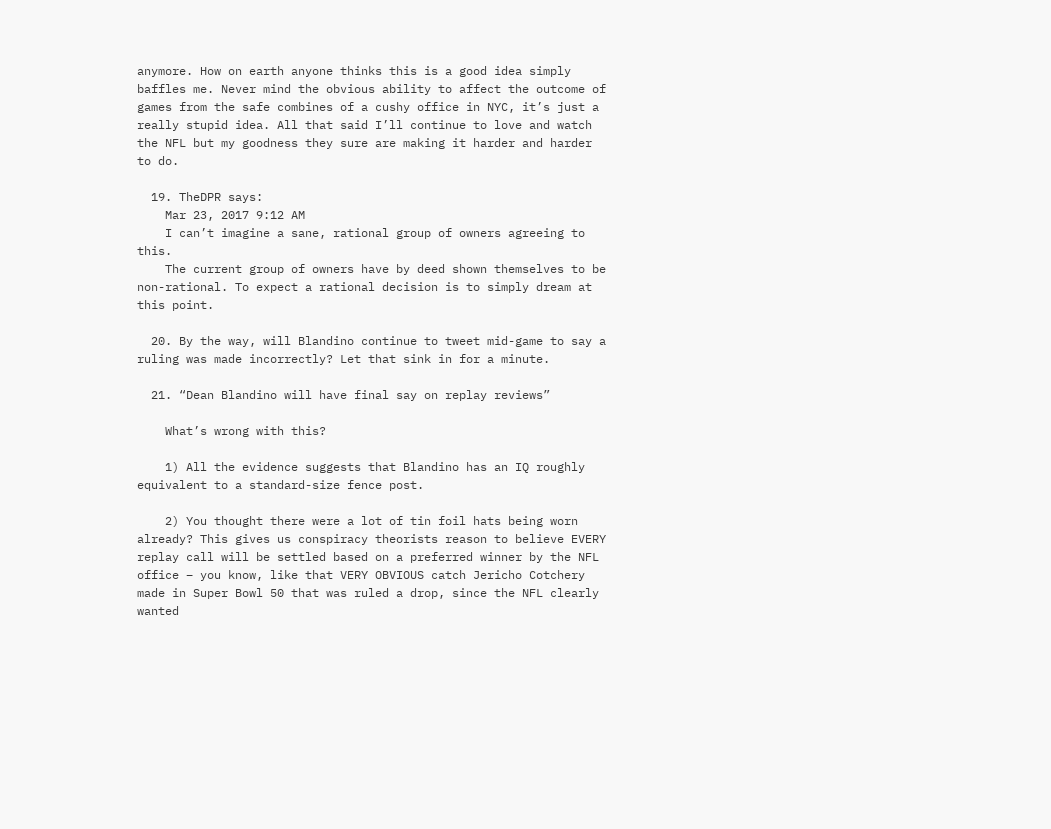anymore. How on earth anyone thinks this is a good idea simply baffles me. Never mind the obvious ability to affect the outcome of games from the safe combines of a cushy office in NYC, it’s just a really stupid idea. All that said I’ll continue to love and watch the NFL but my goodness they sure are making it harder and harder to do.

  19. TheDPR says:
    Mar 23, 2017 9:12 AM
    I can’t imagine a sane, rational group of owners agreeing to this.
    The current group of owners have by deed shown themselves to be non-rational. To expect a rational decision is to simply dream at this point.

  20. By the way, will Blandino continue to tweet mid-game to say a ruling was made incorrectly? Let that sink in for a minute.

  21. “Dean Blandino will have final say on replay reviews”

    What’s wrong with this?

    1) All the evidence suggests that Blandino has an IQ roughly equivalent to a standard-size fence post.

    2) You thought there were a lot of tin foil hats being worn already? This gives us conspiracy theorists reason to believe EVERY replay call will be settled based on a preferred winner by the NFL office – you know, like that VERY OBVIOUS catch Jericho Cotchery made in Super Bowl 50 that was ruled a drop, since the NFL clearly wanted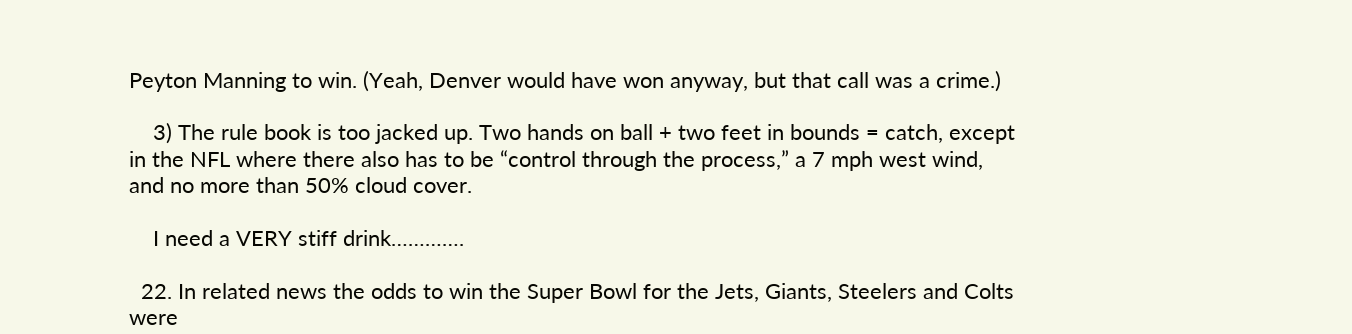Peyton Manning to win. (Yeah, Denver would have won anyway, but that call was a crime.)

    3) The rule book is too jacked up. Two hands on ball + two feet in bounds = catch, except in the NFL where there also has to be “control through the process,” a 7 mph west wind, and no more than 50% cloud cover.

    I need a VERY stiff drink………….

  22. In related news the odds to win the Super Bowl for the Jets, Giants, Steelers and Colts were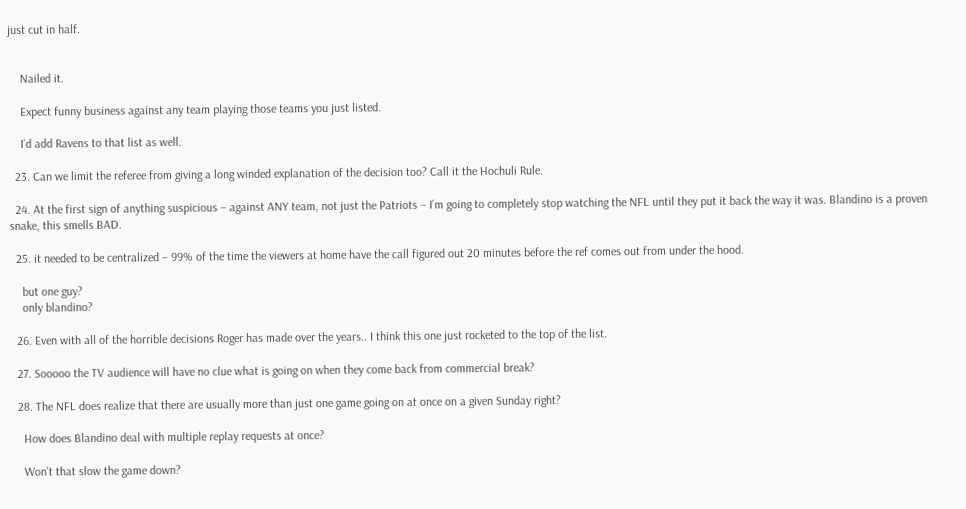just cut in half.


    Nailed it.

    Expect funny business against any team playing those teams you just listed.

    I’d add Ravens to that list as well.

  23. Can we limit the referee from giving a long winded explanation of the decision too? Call it the Hochuli Rule.

  24. At the first sign of anything suspicious – against ANY team, not just the Patriots – I’m going to completely stop watching the NFL until they put it back the way it was. Blandino is a proven snake, this smells BAD.

  25. it needed to be centralized – 99% of the time the viewers at home have the call figured out 20 minutes before the ref comes out from under the hood.

    but one guy?
    only blandino?

  26. Even with all of the horrible decisions Roger has made over the years.. I think this one just rocketed to the top of the list.

  27. Sooooo the TV audience will have no clue what is going on when they come back from commercial break?

  28. The NFL does realize that there are usually more than just one game going on at once on a given Sunday right?

    How does Blandino deal with multiple replay requests at once?

    Won’t that slow the game down?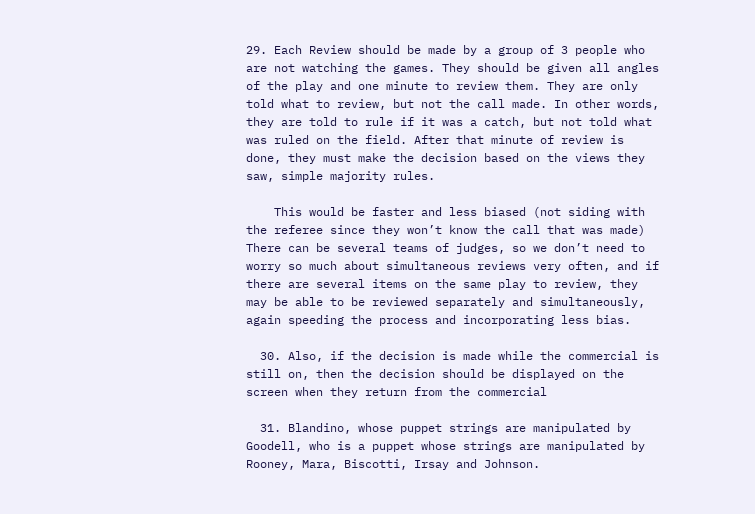29. Each Review should be made by a group of 3 people who are not watching the games. They should be given all angles of the play and one minute to review them. They are only told what to review, but not the call made. In other words, they are told to rule if it was a catch, but not told what was ruled on the field. After that minute of review is done, they must make the decision based on the views they saw, simple majority rules.

    This would be faster and less biased (not siding with the referee since they won’t know the call that was made) There can be several teams of judges, so we don’t need to worry so much about simultaneous reviews very often, and if there are several items on the same play to review, they may be able to be reviewed separately and simultaneously, again speeding the process and incorporating less bias.

  30. Also, if the decision is made while the commercial is still on, then the decision should be displayed on the screen when they return from the commercial

  31. Blandino, whose puppet strings are manipulated by Goodell, who is a puppet whose strings are manipulated by Rooney, Mara, Biscotti, Irsay and Johnson.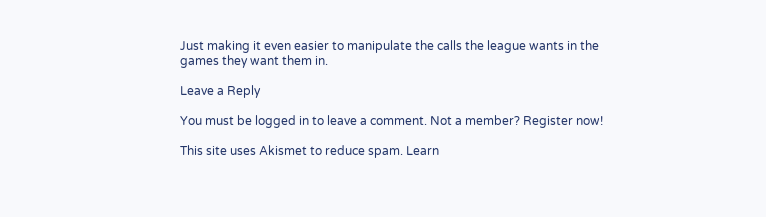Just making it even easier to manipulate the calls the league wants in the games they want them in.

Leave a Reply

You must be logged in to leave a comment. Not a member? Register now!

This site uses Akismet to reduce spam. Learn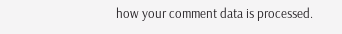how your comment data is processed.